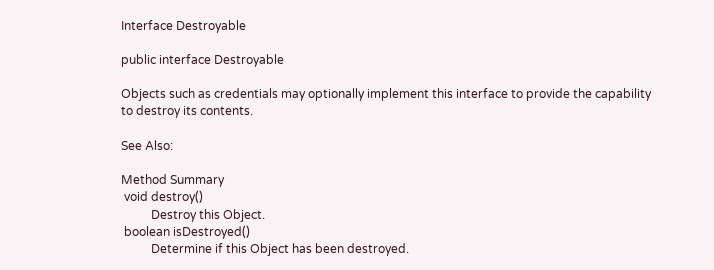Interface Destroyable

public interface Destroyable

Objects such as credentials may optionally implement this interface to provide the capability to destroy its contents.

See Also:

Method Summary
 void destroy()
          Destroy this Object.
 boolean isDestroyed()
          Determine if this Object has been destroyed.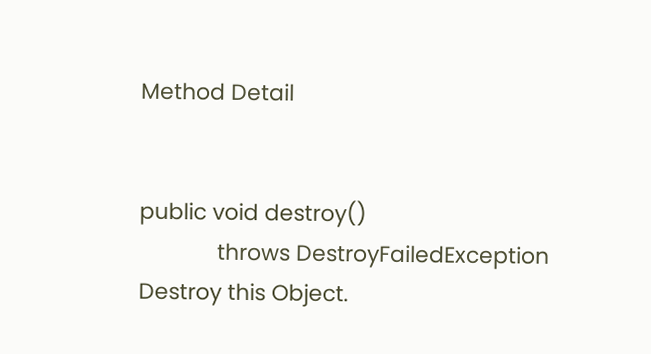Method Detail


public void destroy()
             throws DestroyFailedException
Destroy this Object.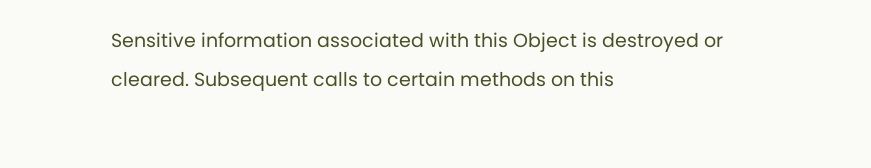Sensitive information associated with this Object is destroyed or cleared. Subsequent calls to certain methods on this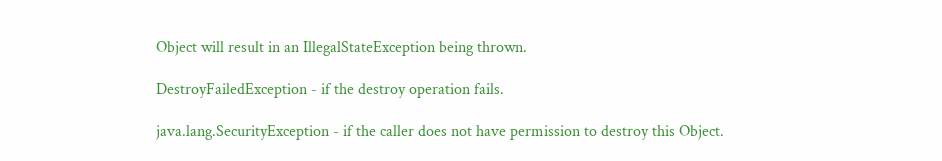Object will result in an IllegalStateException being thrown.

DestroyFailedException - if the destroy operation fails.

java.lang.SecurityException - if the caller does not have permission to destroy this Object.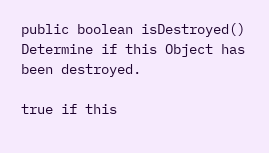public boolean isDestroyed()
Determine if this Object has been destroyed.

true if this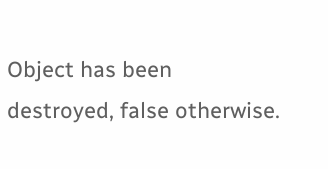Object has been destroyed, false otherwise.